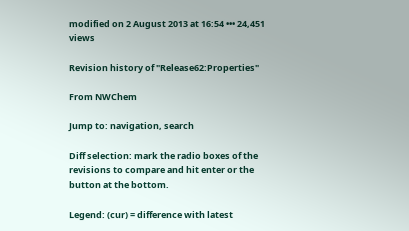modified on 2 August 2013 at 16:54 ••• 24,451 views

Revision history of "Release62:Properties"

From NWChem

Jump to: navigation, search

Diff selection: mark the radio boxes of the revisions to compare and hit enter or the button at the bottom.

Legend: (cur) = difference with latest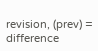revision, (prev) = difference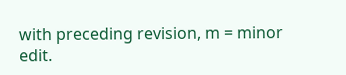with preceding revision, m = minor edit.